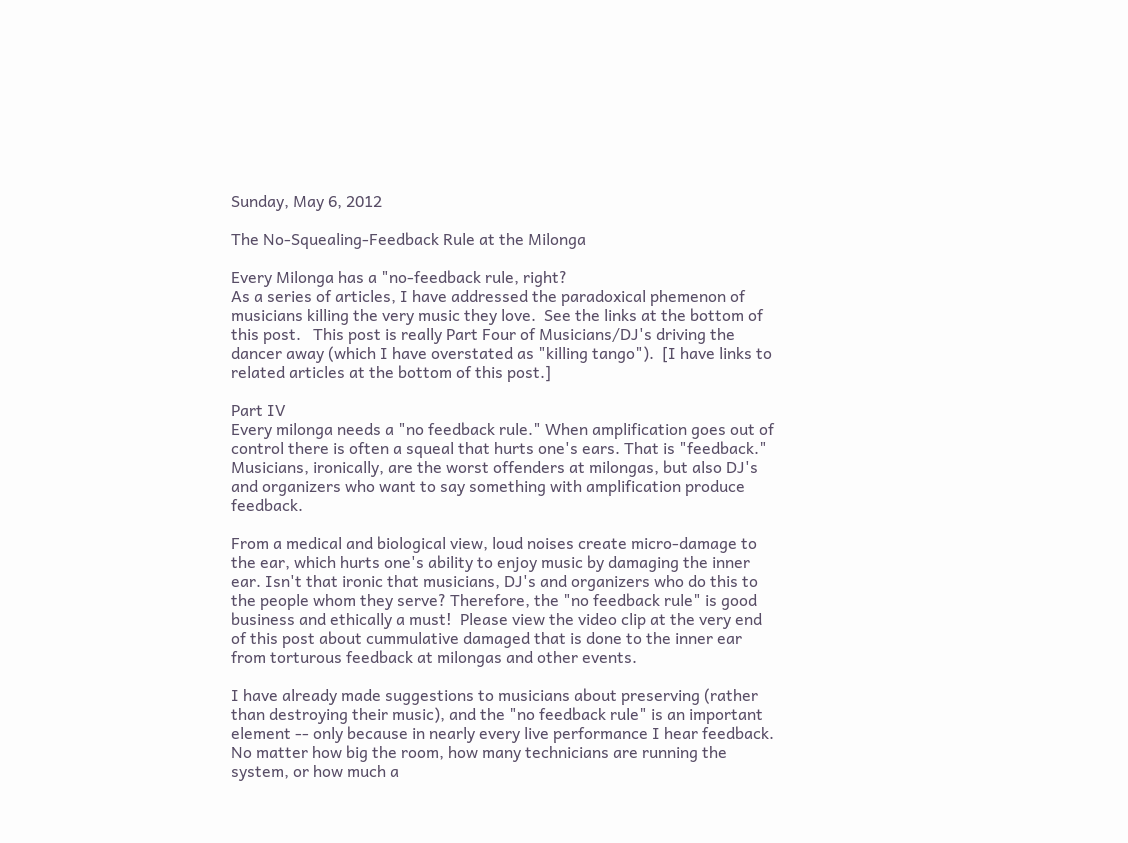Sunday, May 6, 2012

The No-Squealing-Feedback Rule at the Milonga

Every Milonga has a "no-feedback rule, right?
As a series of articles, I have addressed the paradoxical phemenon of musicians killing the very music they love.  See the links at the bottom of this post.   This post is really Part Four of Musicians/DJ's driving the dancer away (which I have overstated as "killing tango").  [I have links to related articles at the bottom of this post.]

Part IV
Every milonga needs a "no feedback rule." When amplification goes out of control there is often a squeal that hurts one's ears. That is "feedback." Musicians, ironically, are the worst offenders at milongas, but also DJ's and organizers who want to say something with amplification produce feedback.

From a medical and biological view, loud noises create micro-damage to the ear, which hurts one's ability to enjoy music by damaging the inner ear. Isn't that ironic that musicians, DJ's and organizers who do this to the people whom they serve? Therefore, the "no feedback rule" is good business and ethically a must!  Please view the video clip at the very end of this post about cummulative damaged that is done to the inner ear from torturous feedback at milongas and other events.

I have already made suggestions to musicians about preserving (rather than destroying their music), and the "no feedback rule" is an important element -- only because in nearly every live performance I hear feedback. No matter how big the room, how many technicians are running the system, or how much a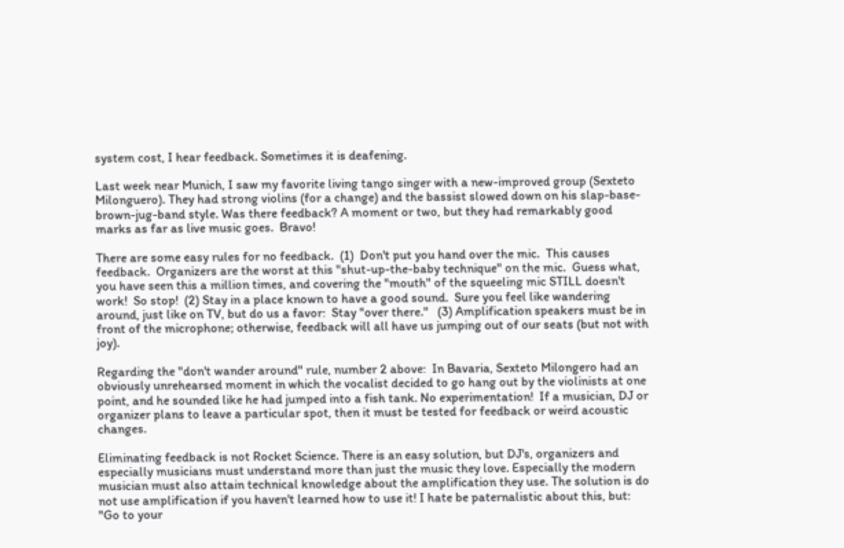system cost, I hear feedback. Sometimes it is deafening.

Last week near Munich, I saw my favorite living tango singer with a new-improved group (Sexteto Milonguero). They had strong violins (for a change) and the bassist slowed down on his slap-base-brown-jug-band style. Was there feedback? A moment or two, but they had remarkably good marks as far as live music goes.  Bravo!

There are some easy rules for no feedback.  (1)  Don't put you hand over the mic.  This causes feedback.  Organizers are the worst at this "shut-up-the-baby technique" on the mic.  Guess what, you have seen this a million times, and covering the "mouth" of the squeeling mic STILL doesn't work!  So stop!  (2) Stay in a place known to have a good sound.  Sure you feel like wandering around, just like on TV, but do us a favor:  Stay "over there."   (3) Amplification speakers must be in front of the microphone; otherwise, feedback will all have us jumping out of our seats (but not with joy).

Regarding the "don't wander around" rule, number 2 above:  In Bavaria, Sexteto Milongero had an obviously unrehearsed moment in which the vocalist decided to go hang out by the violinists at one point, and he sounded like he had jumped into a fish tank. No experimentation!  If a musician, DJ or organizer plans to leave a particular spot, then it must be tested for feedback or weird acoustic changes.

Eliminating feedback is not Rocket Science. There is an easy solution, but DJ's, organizers and especially musicians must understand more than just the music they love. Especially the modern musician must also attain technical knowledge about the amplification they use. The solution is do not use amplification if you haven't learned how to use it! I hate be paternalistic about this, but: "Go to your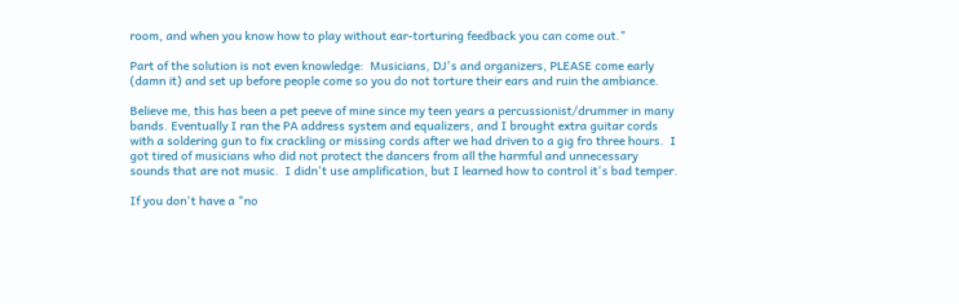room, and when you know how to play without ear-torturing feedback you can come out."

Part of the solution is not even knowledge:  Musicians, DJ's and organizers, PLEASE come early (damn it) and set up before people come so you do not torture their ears and ruin the ambiance.

Believe me, this has been a pet peeve of mine since my teen years a percussionist/drummer in many bands. Eventually I ran the PA address system and equalizers, and I brought extra guitar cords with a soldering gun to fix crackling or missing cords after we had driven to a gig fro three hours.  I got tired of musicians who did not protect the dancers from all the harmful and unnecessary sounds that are not music.  I didn't use amplification, but I learned how to control it's bad temper.

If you don't have a "no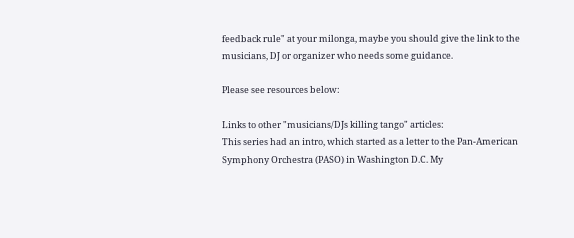feedback rule" at your milonga, maybe you should give the link to the musicians, DJ or organizer who needs some guidance.

Please see resources below:

Links to other "musicians/DJs killing tango" articles:
This series had an intro, which started as a letter to the Pan-American Symphony Orchestra (PASO) in Washington D.C. My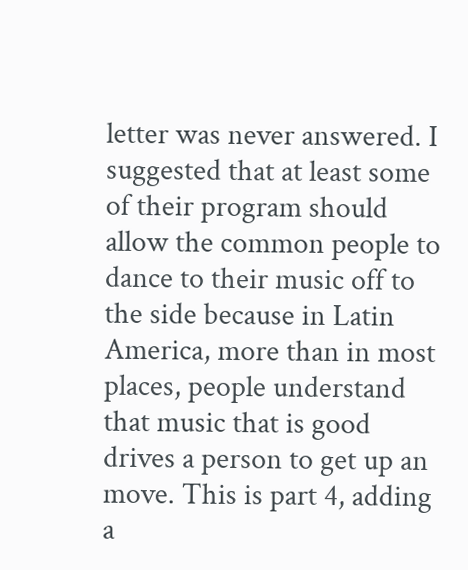letter was never answered. I suggested that at least some of their program should allow the common people to dance to their music off to the side because in Latin America, more than in most places, people understand that music that is good drives a person to get up an move. This is part 4, adding a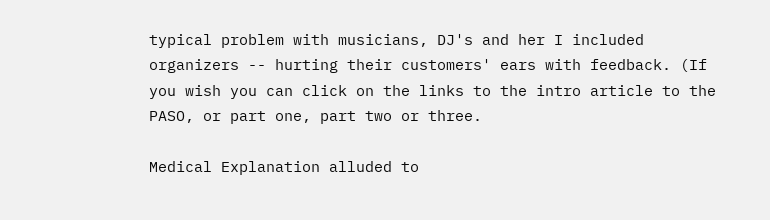typical problem with musicians, DJ's and her I included organizers -- hurting their customers' ears with feedback. (If you wish you can click on the links to the intro article to the PASO, or part one, part two or three.

Medical Explanation alluded to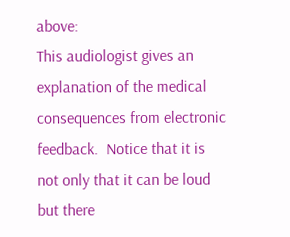above:
This audiologist gives an explanation of the medical consequences from electronic feedback.  Notice that it is not only that it can be loud but there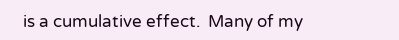is a cumulative effect.  Many of my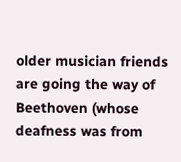older musician friends are going the way of Beethoven (whose deafness was from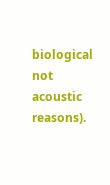biological not acoustic reasons).